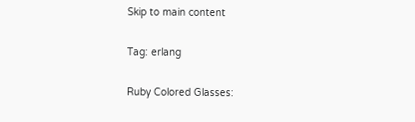Skip to main content

Tag: erlang

Ruby Colored Glasses: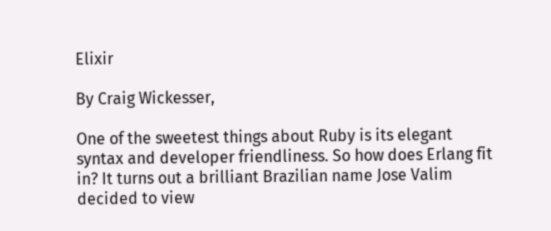Elixir

By Craig Wickesser,

One of the sweetest things about Ruby is its elegant syntax and developer friendliness. So how does Erlang fit in? It turns out a brilliant Brazilian name Jose Valim decided to view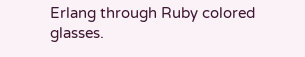Erlang through Ruby colored glasses.